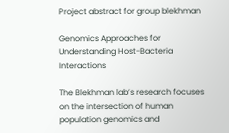Project abstract for group blekhman

Genomics Approaches for Understanding Host-Bacteria Interactions

The Blekhman lab’s research focuses on the intersection of human population genomics and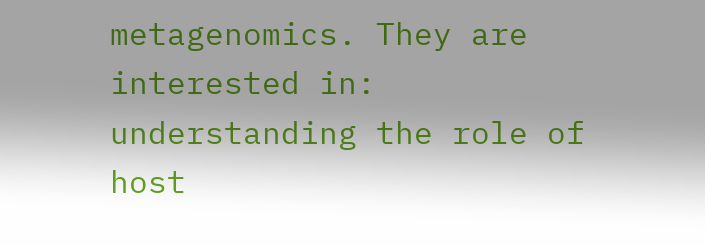metagenomics. They are interested in: understanding the role of host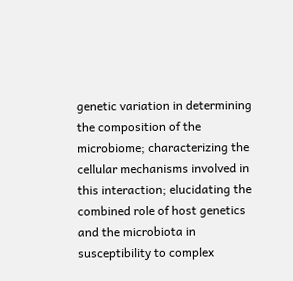genetic variation in determining the composition of the microbiome; characterizing the cellular mechanisms involved in this interaction; elucidating the combined role of host genetics and the microbiota in susceptibility to complex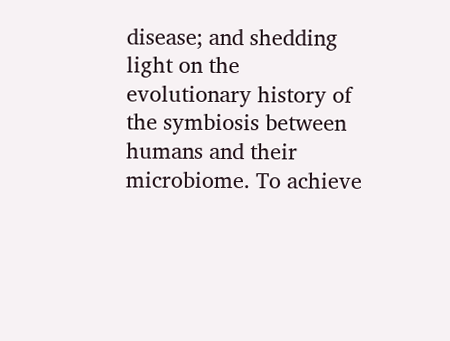disease; and shedding light on the evolutionary history of the symbiosis between humans and their microbiome. To achieve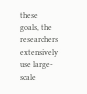these goals, the researchers extensively use large-scale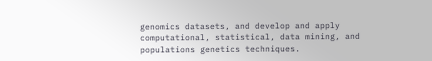genomics datasets, and develop and apply computational, statistical, data mining, and populations genetics techniques.